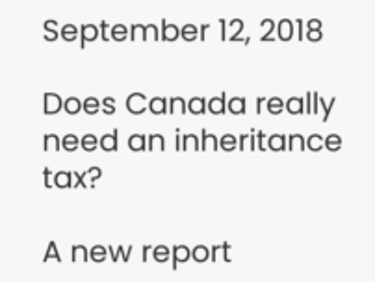September 12, 2018

Does Canada really need an inheritance tax?

A new report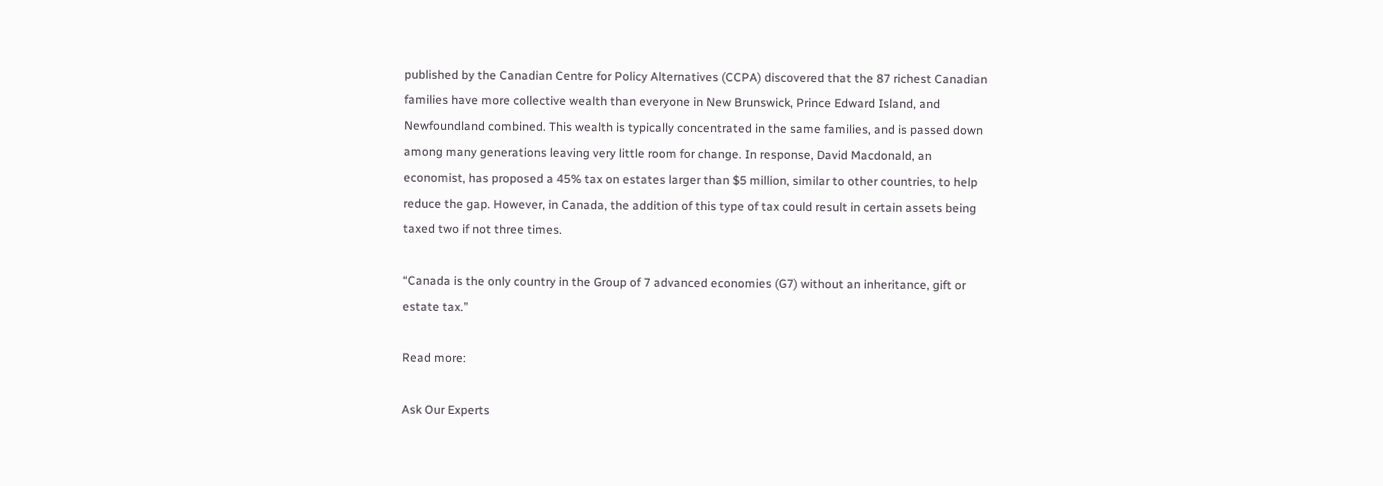published by the Canadian Centre for Policy Alternatives (CCPA) discovered that the 87 richest Canadian families have more collective wealth than everyone in New Brunswick, Prince Edward Island, and Newfoundland combined. This wealth is typically concentrated in the same families, and is passed down among many generations leaving very little room for change. In response, David Macdonald, an economist, has proposed a 45% tax on estates larger than $5 million, similar to other countries, to help reduce the gap. However, in Canada, the addition of this type of tax could result in certain assets being taxed two if not three times.

“Canada is the only country in the Group of 7 advanced economies (G7) without an inheritance, gift or estate tax.”

Read more:

Ask Our Experts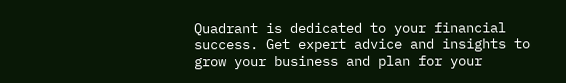Quadrant is dedicated to your financial success. Get expert advice and insights to grow your business and plan for your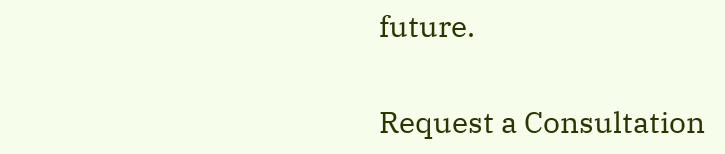future.

Request a Consultation